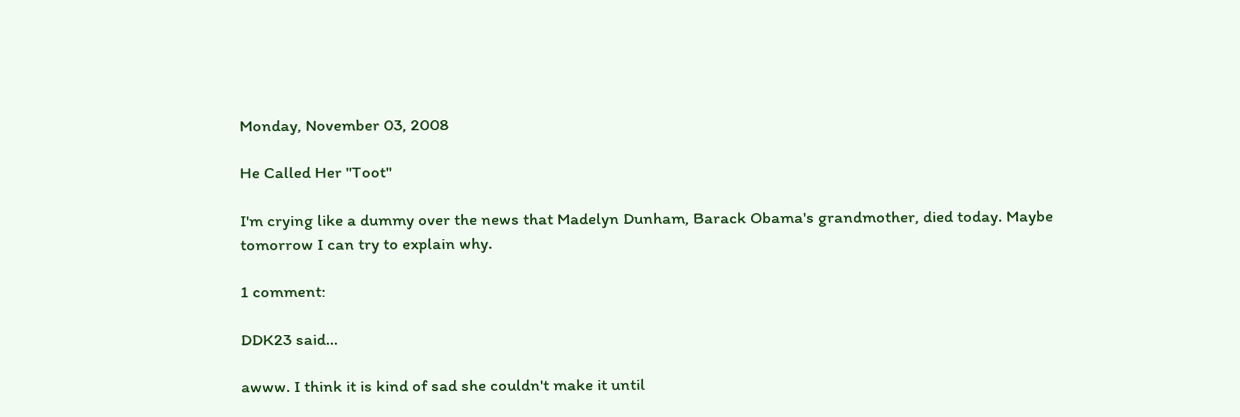Monday, November 03, 2008

He Called Her "Toot"

I'm crying like a dummy over the news that Madelyn Dunham, Barack Obama's grandmother, died today. Maybe tomorrow I can try to explain why.

1 comment:

DDK23 said...

awww. I think it is kind of sad she couldn't make it until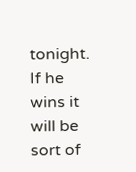tonight. If he wins it will be sort of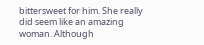bittersweet for him. She really did seem like an amazing woman. Although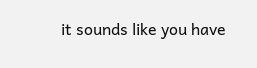it sounds like you have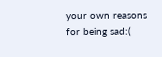your own reasons for being sad:(